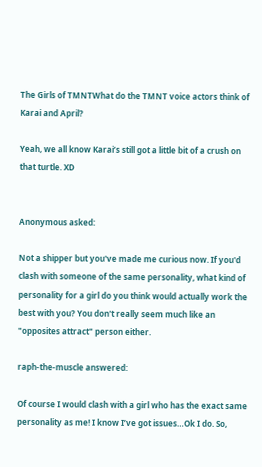The Girls of TMNTWhat do the TMNT voice actors think of Karai and April?

Yeah, we all know Karai’s still got a little bit of a crush on that turtle. XD


Anonymous asked:

Not a shipper but you've made me curious now. If you'd clash with someone of the same personality, what kind of personality for a girl do you think would actually work the best with you? You don't really seem much like an "opposites attract" person either.

raph-the-muscle answered:

Of course I would clash with a girl who has the exact same personality as me! I know I’ve got issues…Ok I do. So,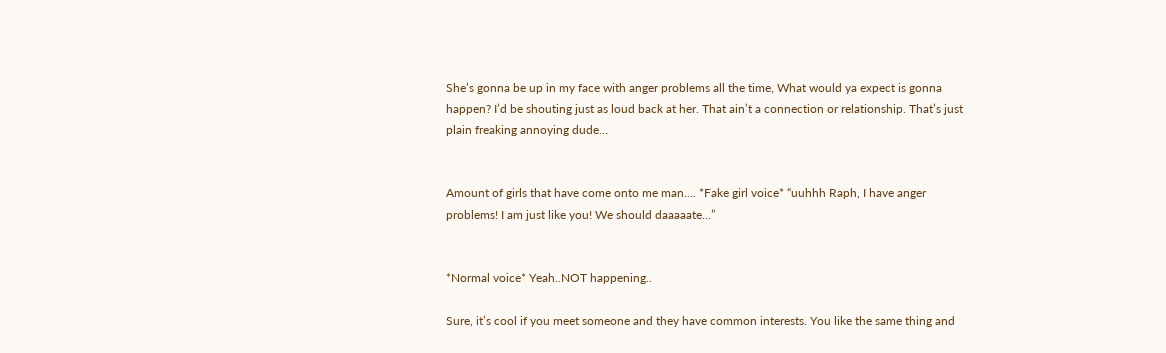She’s gonna be up in my face with anger problems all the time, What would ya expect is gonna happen? I’d be shouting just as loud back at her. That ain’t a connection or relationship. That’s just plain freaking annoying dude…


Amount of girls that have come onto me man…. *Fake girl voice* “uuhhh Raph, I have anger problems! I am just like you! We should daaaaate…”


*Normal voice* Yeah..NOT happening..

Sure, it’s cool if you meet someone and they have common interests. You like the same thing and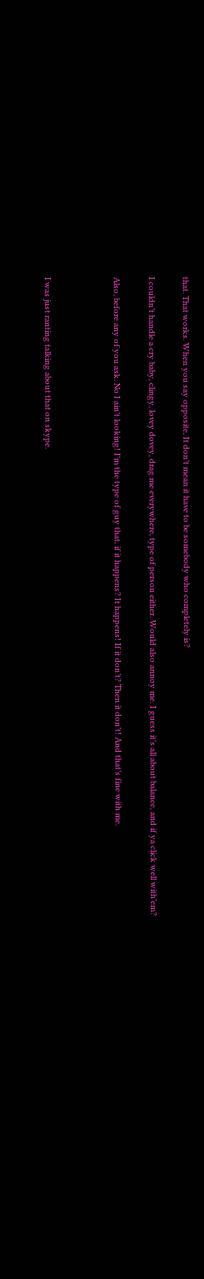that. That works. When you say opposite, It don’t mean it have to be somebody who completely is?

I couldn’t handle a cry baby, clingy, lovey dovey, drag me everywhere, type of person either. Would also annoy me. I guess it’s all about balance, and if ya click well with’em?

Also, before any of you ask. No I ain’t looking! I’m the type of guy that, if it happens? It happens! If it don’t? Then it don’t! And that’s fine with me.



I was just ranting talking about that on skype.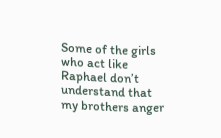Some of the girls who act like Raphael don’t understand that my brothers anger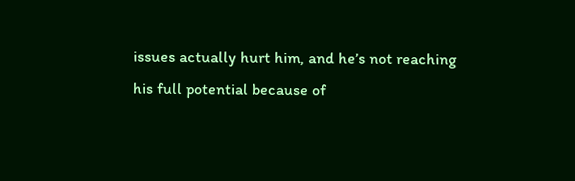issues actually hurt him, and he’s not reaching his full potential because of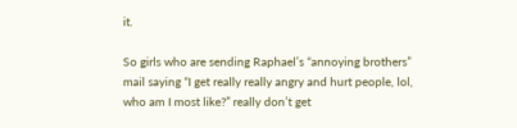it.

So girls who are sending Raphael’s “annoying brothers” mail saying “I get really really angry and hurt people, lol, who am I most like?” really don’t get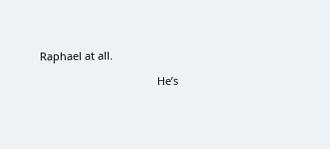Raphael at all.

                                       He’s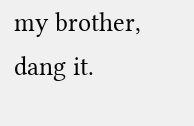my brother, dang it.